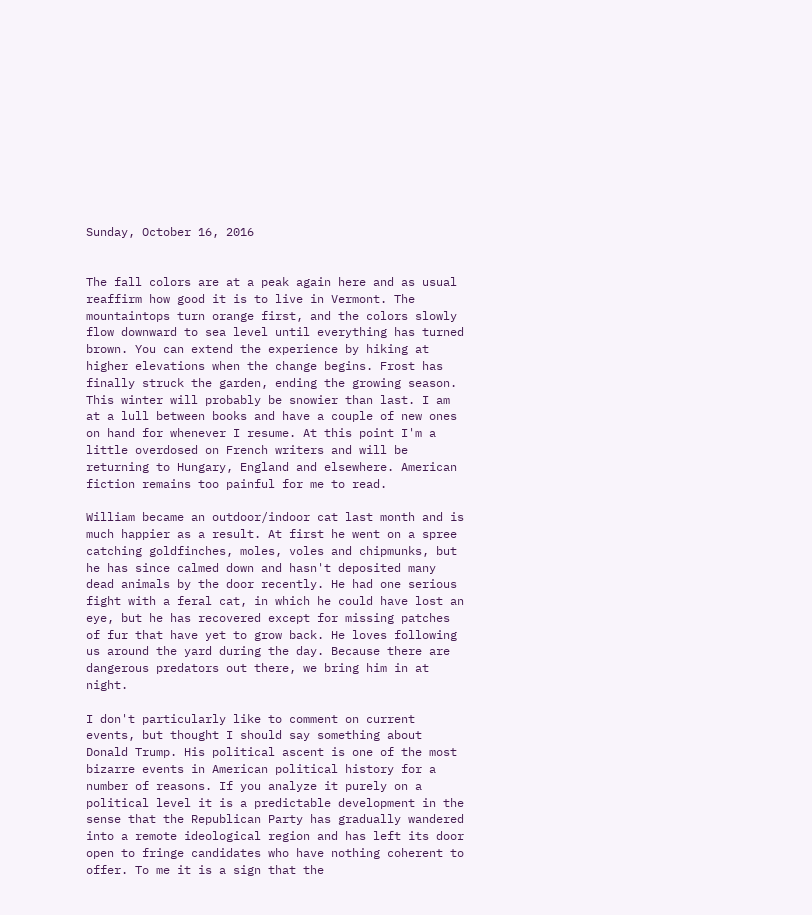Sunday, October 16, 2016


The fall colors are at a peak again here and as usual reaffirm how good it is to live in Vermont. The mountaintops turn orange first, and the colors slowly flow downward to sea level until everything has turned brown. You can extend the experience by hiking at higher elevations when the change begins. Frost has finally struck the garden, ending the growing season. This winter will probably be snowier than last. I am at a lull between books and have a couple of new ones on hand for whenever I resume. At this point I'm a little overdosed on French writers and will be returning to Hungary, England and elsewhere. American fiction remains too painful for me to read.

William became an outdoor/indoor cat last month and is much happier as a result. At first he went on a spree catching goldfinches, moles, voles and chipmunks, but he has since calmed down and hasn't deposited many dead animals by the door recently. He had one serious fight with a feral cat, in which he could have lost an eye, but he has recovered except for missing patches of fur that have yet to grow back. He loves following us around the yard during the day. Because there are dangerous predators out there, we bring him in at night.

I don't particularly like to comment on current events, but thought I should say something about Donald Trump. His political ascent is one of the most bizarre events in American political history for a number of reasons. If you analyze it purely on a political level it is a predictable development in the sense that the Republican Party has gradually wandered into a remote ideological region and has left its door open to fringe candidates who have nothing coherent to offer. To me it is a sign that the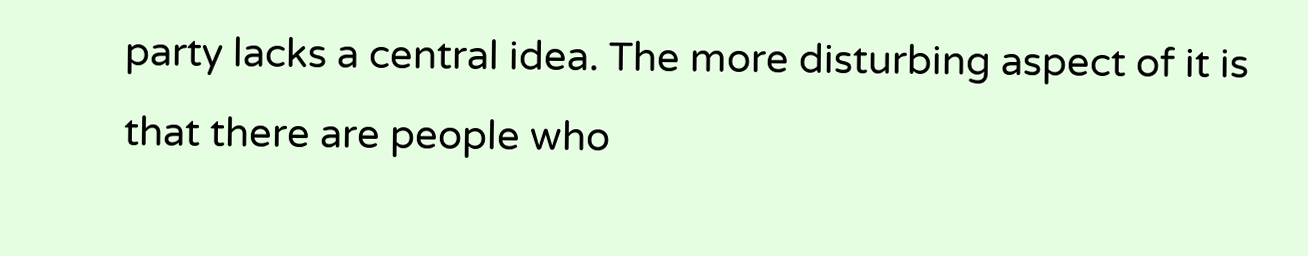party lacks a central idea. The more disturbing aspect of it is that there are people who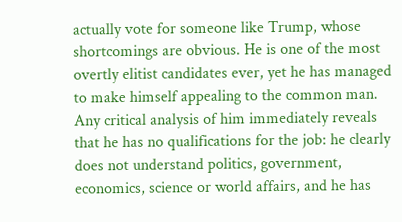actually vote for someone like Trump, whose shortcomings are obvious. He is one of the most overtly elitist candidates ever, yet he has managed to make himself appealing to the common man. Any critical analysis of him immediately reveals that he has no qualifications for the job: he clearly does not understand politics, government, economics, science or world affairs, and he has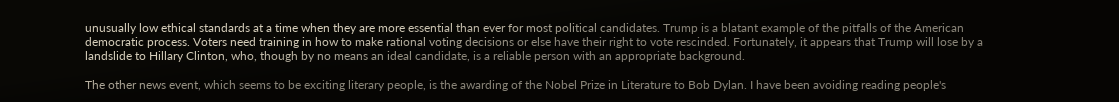unusually low ethical standards at a time when they are more essential than ever for most political candidates. Trump is a blatant example of the pitfalls of the American democratic process. Voters need training in how to make rational voting decisions or else have their right to vote rescinded. Fortunately, it appears that Trump will lose by a landslide to Hillary Clinton, who, though by no means an ideal candidate, is a reliable person with an appropriate background.

The other news event, which seems to be exciting literary people, is the awarding of the Nobel Prize in Literature to Bob Dylan. I have been avoiding reading people's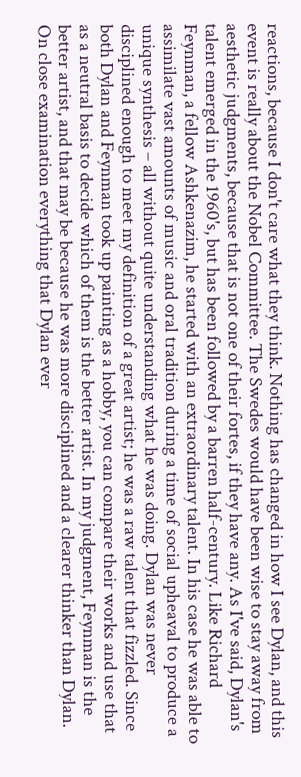reactions, because I don't care what they think. Nothing has changed in how I see Dylan, and this event is really about the Nobel Committee. The Swedes would have been wise to stay away from aesthetic judgments, because that is not one of their fortes, if they have any. As I've said, Dylan's talent emerged in the 1960's, but has been followed by a barren half-century. Like Richard Feynman, a fellow Ashkenazim, he started with an extraordinary talent. In his case he was able to assimilate vast amounts of music and oral tradition during a time of social upheaval to produce a unique synthesis – all without quite understanding what he was doing. Dylan was never disciplined enough to meet my definition of a great artist; he was a raw talent that fizzled. Since both Dylan and Feynman took up painting as a hobby, you can compare their works and use that as a neutral basis to decide which of them is the better artist. In my judgment, Feynman is the better artist, and that may be because he was more disciplined and a clearer thinker than Dylan. On close examination everything that Dylan ever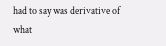had to say was derivative of what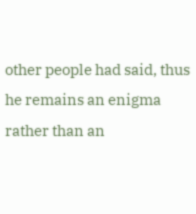other people had said, thus he remains an enigma rather than an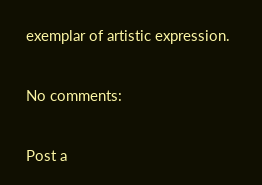exemplar of artistic expression.

No comments:

Post a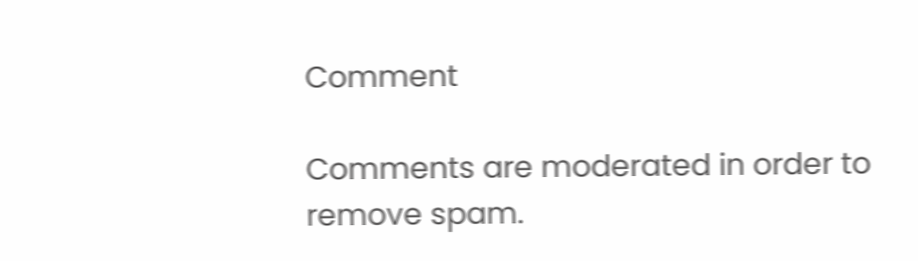Comment

Comments are moderated in order to remove spam.